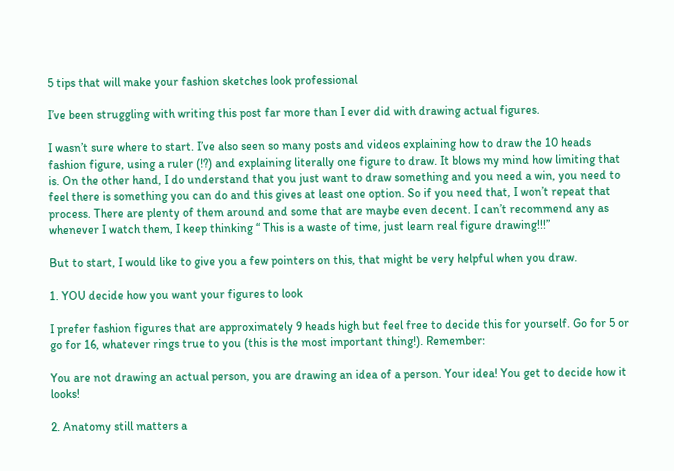5 tips that will make your fashion sketches look professional

I’ve been struggling with writing this post far more than I ever did with drawing actual figures.

I wasn’t sure where to start. I’ve also seen so many posts and videos explaining how to draw the 10 heads fashion figure, using a ruler (!?) and explaining literally one figure to draw. It blows my mind how limiting that is. On the other hand, I do understand that you just want to draw something and you need a win, you need to feel there is something you can do and this gives at least one option. So if you need that, I won’t repeat that process. There are plenty of them around and some that are maybe even decent. I can’t recommend any as whenever I watch them, I keep thinking “ This is a waste of time, just learn real figure drawing!!!”

But to start, I would like to give you a few pointers on this, that might be very helpful when you draw.

1. YOU decide how you want your figures to look

I prefer fashion figures that are approximately 9 heads high but feel free to decide this for yourself. Go for 5 or go for 16, whatever rings true to you (this is the most important thing!). Remember:

You are not drawing an actual person, you are drawing an idea of a person. Your idea! You get to decide how it looks!

2. Anatomy still matters a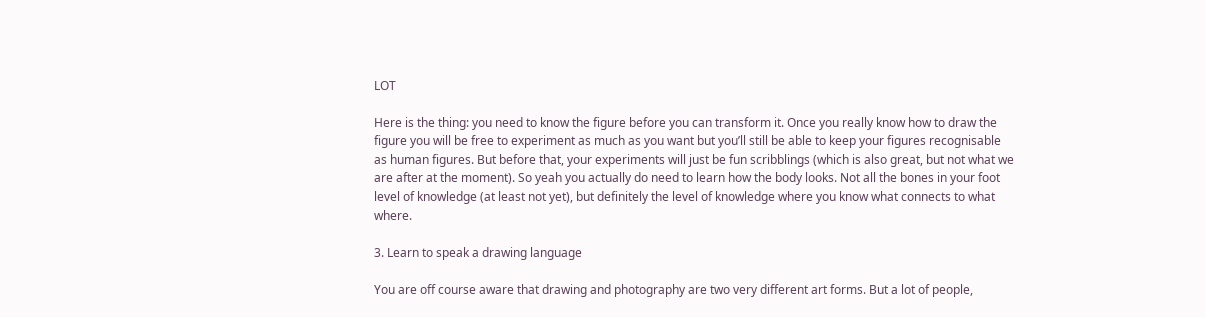LOT

Here is the thing: you need to know the figure before you can transform it. Once you really know how to draw the figure you will be free to experiment as much as you want but you’ll still be able to keep your figures recognisable as human figures. But before that, your experiments will just be fun scribblings (which is also great, but not what we are after at the moment). So yeah you actually do need to learn how the body looks. Not all the bones in your foot level of knowledge (at least not yet), but definitely the level of knowledge where you know what connects to what where.

3. Learn to speak a drawing language

You are off course aware that drawing and photography are two very different art forms. But a lot of people,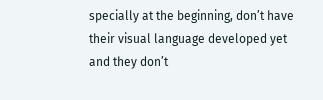specially at the beginning, don’t have their visual language developed yet and they don’t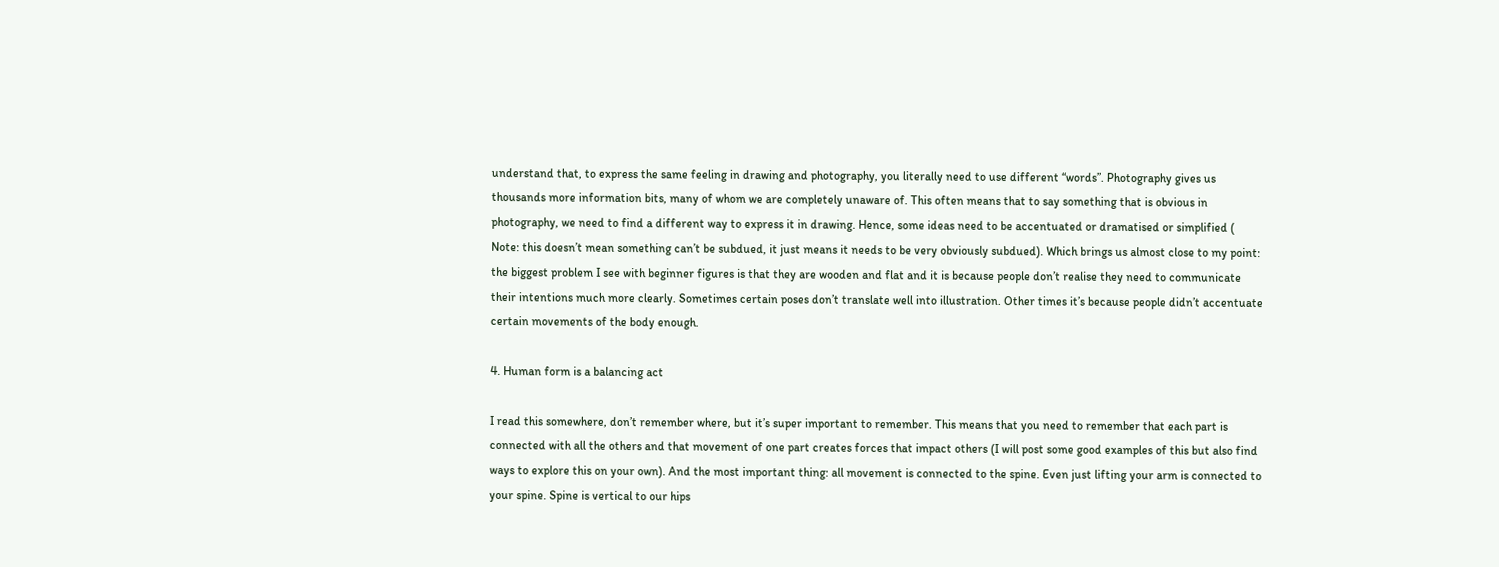understand that, to express the same feeling in drawing and photography, you literally need to use different “words”. Photography gives us thousands more information bits, many of whom we are completely unaware of. This often means that to say something that is obvious in photography, we need to find a different way to express it in drawing. Hence, some ideas need to be accentuated or dramatised or simplified ( Note: this doesn’t mean something can’t be subdued, it just means it needs to be very obviously subdued). Which brings us almost close to my point: the biggest problem I see with beginner figures is that they are wooden and flat and it is because people don’t realise they need to communicate their intentions much more clearly. Sometimes certain poses don’t translate well into illustration. Other times it’s because people didn’t accentuate certain movements of the body enough.

4. Human form is a balancing act

I read this somewhere, don’t remember where, but it’s super important to remember. This means that you need to remember that each part is connected with all the others and that movement of one part creates forces that impact others (I will post some good examples of this but also find ways to explore this on your own). And the most important thing: all movement is connected to the spine. Even just lifting your arm is connected to your spine. Spine is vertical to our hips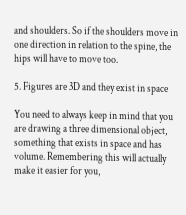and shoulders. So if the shoulders move in one direction in relation to the spine, the hips will have to move too.

5. Figures are 3D and they exist in space

You need to always keep in mind that you are drawing a three dimensional object, something that exists in space and has volume. Remembering this will actually make it easier for you,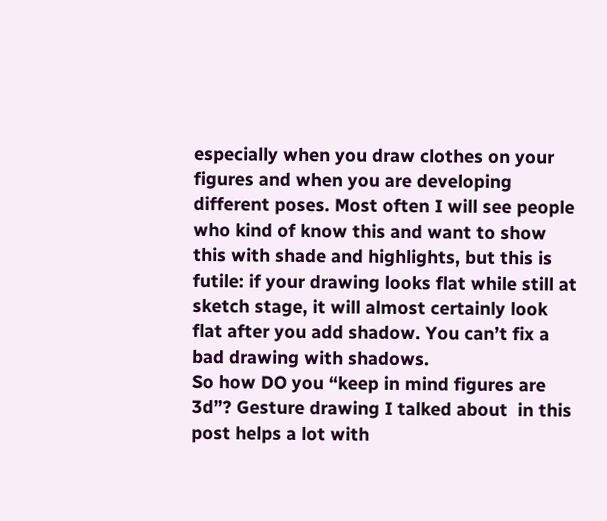especially when you draw clothes on your figures and when you are developing different poses. Most often I will see people who kind of know this and want to show this with shade and highlights, but this is futile: if your drawing looks flat while still at sketch stage, it will almost certainly look flat after you add shadow. You can’t fix a bad drawing with shadows.
So how DO you “keep in mind figures are 3d”? Gesture drawing I talked about  in this post helps a lot with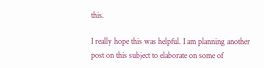this.

I really hope this was helpful. I am planning another post on this subject to elaborate on some of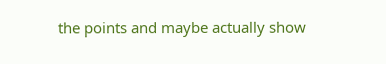the points and maybe actually show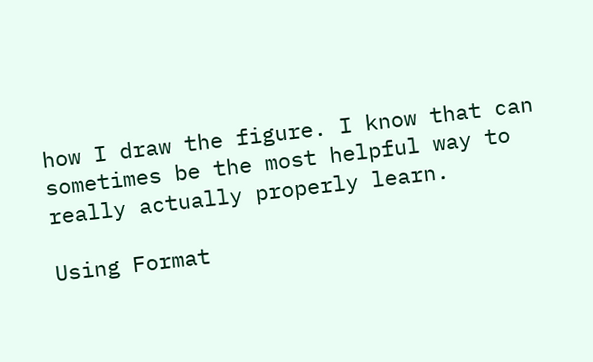how I draw the figure. I know that can sometimes be the most helpful way to really actually properly learn.

Using Format